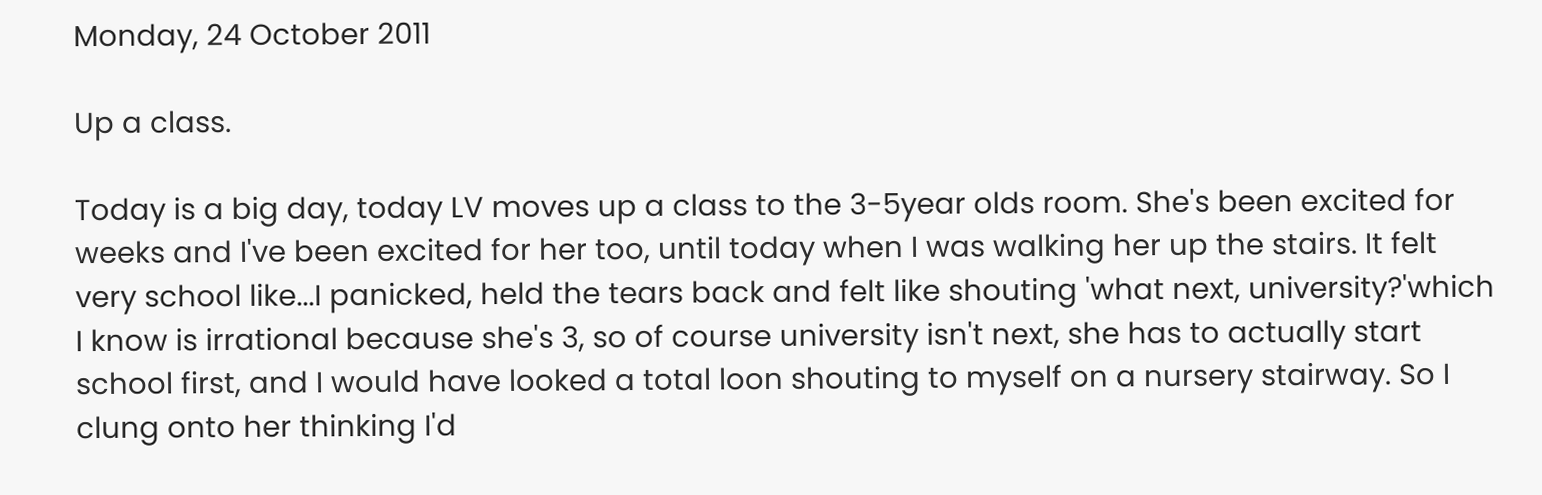Monday, 24 October 2011

Up a class.

Today is a big day, today LV moves up a class to the 3-5year olds room. She's been excited for weeks and I've been excited for her too, until today when I was walking her up the stairs. It felt very school like...I panicked, held the tears back and felt like shouting 'what next, university?'which I know is irrational because she's 3, so of course university isn't next, she has to actually start school first, and I would have looked a total loon shouting to myself on a nursery stairway. So I clung onto her thinking I'd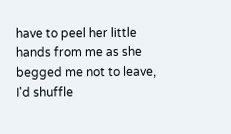have to peel her little hands from me as she begged me not to leave, I'd shuffle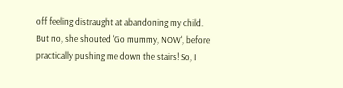off feeling distraught at abandoning my child. But no, she shouted 'Go mummy, NOW', before practically pushing me down the stairs! So, I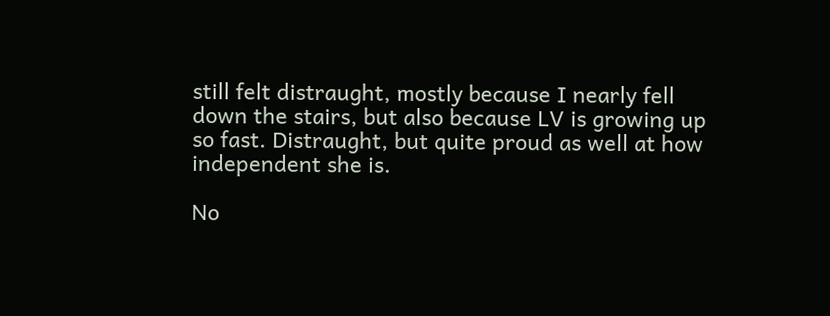still felt distraught, mostly because I nearly fell down the stairs, but also because LV is growing up so fast. Distraught, but quite proud as well at how independent she is.

No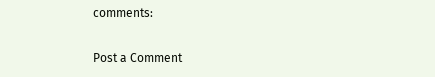comments:

Post a Comment